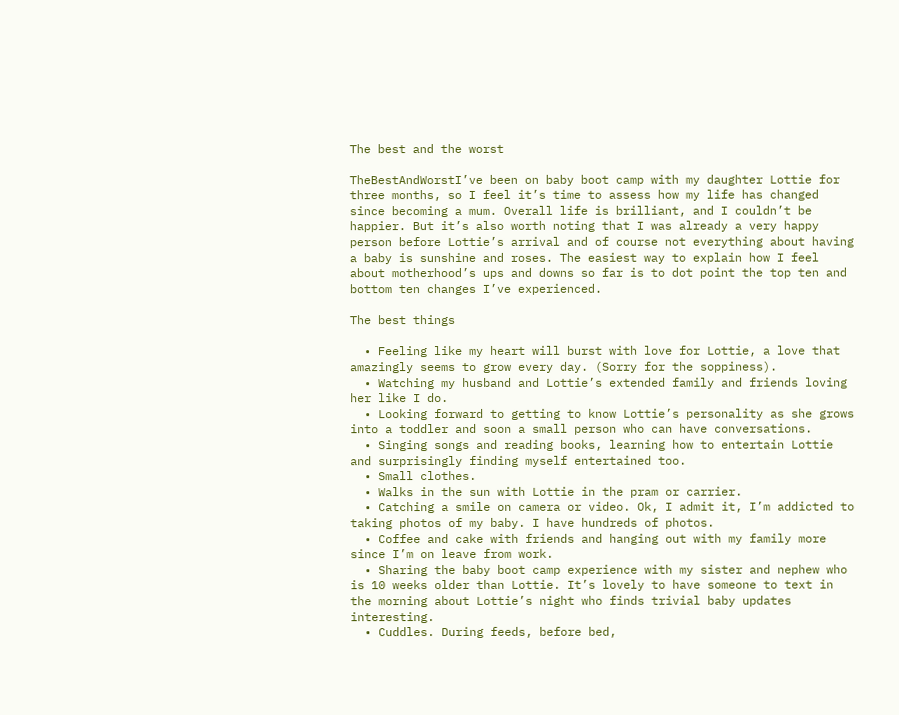The best and the worst

TheBestAndWorstI’ve been on baby boot camp with my daughter Lottie for three months, so I feel it’s time to assess how my life has changed since becoming a mum. Overall life is brilliant, and I couldn’t be happier. But it’s also worth noting that I was already a very happy person before Lottie’s arrival and of course not everything about having a baby is sunshine and roses. The easiest way to explain how I feel about motherhood’s ups and downs so far is to dot point the top ten and bottom ten changes I’ve experienced.

The best things

  • Feeling like my heart will burst with love for Lottie, a love that amazingly seems to grow every day. (Sorry for the soppiness).
  • Watching my husband and Lottie’s extended family and friends loving her like I do.
  • Looking forward to getting to know Lottie’s personality as she grows into a toddler and soon a small person who can have conversations.
  • Singing songs and reading books, learning how to entertain Lottie and surprisingly finding myself entertained too.
  • Small clothes.
  • Walks in the sun with Lottie in the pram or carrier.
  • Catching a smile on camera or video. Ok, I admit it, I’m addicted to taking photos of my baby. I have hundreds of photos.
  • Coffee and cake with friends and hanging out with my family more since I’m on leave from work.
  • Sharing the baby boot camp experience with my sister and nephew who is 10 weeks older than Lottie. It’s lovely to have someone to text in the morning about Lottie’s night who finds trivial baby updates interesting.
  • Cuddles. During feeds, before bed,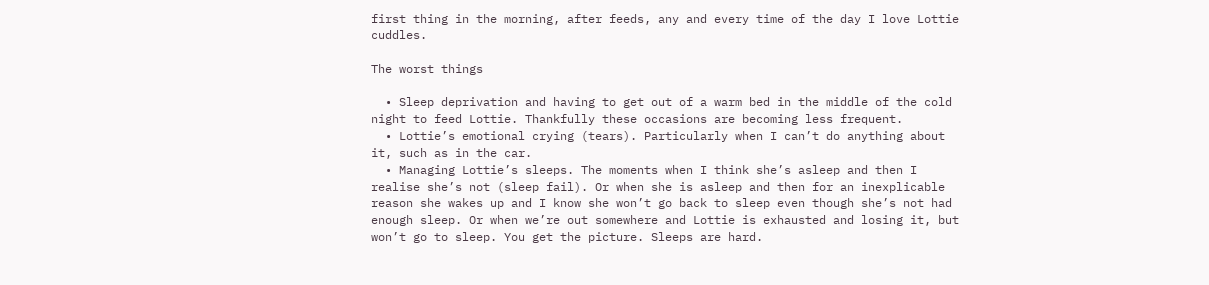first thing in the morning, after feeds, any and every time of the day I love Lottie cuddles.

The worst things

  • Sleep deprivation and having to get out of a warm bed in the middle of the cold night to feed Lottie. Thankfully these occasions are becoming less frequent.
  • Lottie’s emotional crying (tears). Particularly when I can’t do anything about it, such as in the car.
  • Managing Lottie’s sleeps. The moments when I think she’s asleep and then I realise she’s not (sleep fail). Or when she is asleep and then for an inexplicable reason she wakes up and I know she won’t go back to sleep even though she’s not had enough sleep. Or when we’re out somewhere and Lottie is exhausted and losing it, but won’t go to sleep. You get the picture. Sleeps are hard.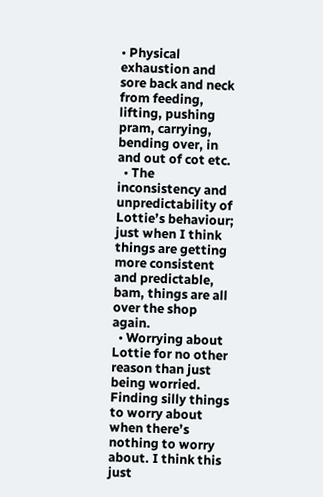• Physical exhaustion and sore back and neck from feeding, lifting, pushing pram, carrying, bending over, in and out of cot etc.
  • The inconsistency and unpredictability of Lottie’s behaviour; just when I think things are getting more consistent and predictable, bam, things are all over the shop again.
  • Worrying about Lottie for no other reason than just being worried. Finding silly things to worry about when there’s nothing to worry about. I think this just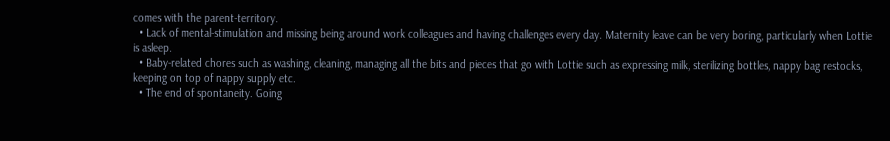comes with the parent-territory.
  • Lack of mental-stimulation and missing being around work colleagues and having challenges every day. Maternity leave can be very boring, particularly when Lottie is asleep.
  • Baby-related chores such as washing, cleaning, managing all the bits and pieces that go with Lottie such as expressing milk, sterilizing bottles, nappy bag restocks, keeping on top of nappy supply etc.
  • The end of spontaneity. Going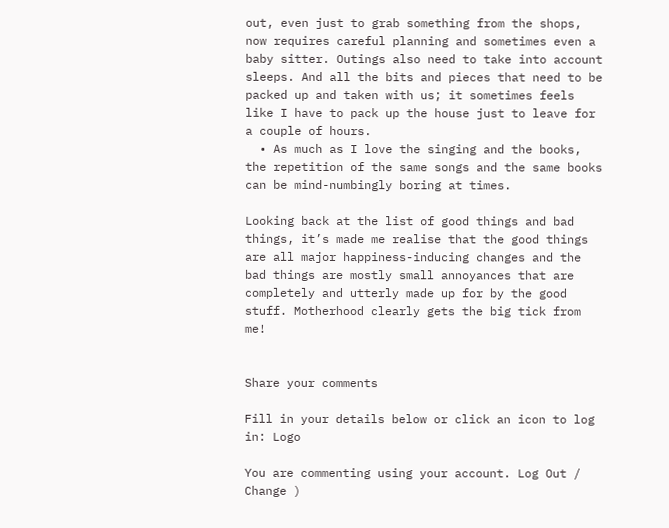out, even just to grab something from the shops, now requires careful planning and sometimes even a baby sitter. Outings also need to take into account sleeps. And all the bits and pieces that need to be packed up and taken with us; it sometimes feels like I have to pack up the house just to leave for a couple of hours.
  • As much as I love the singing and the books, the repetition of the same songs and the same books can be mind-numbingly boring at times.

Looking back at the list of good things and bad things, it’s made me realise that the good things are all major happiness-inducing changes and the bad things are mostly small annoyances that are completely and utterly made up for by the good stuff. Motherhood clearly gets the big tick from me!


Share your comments

Fill in your details below or click an icon to log in: Logo

You are commenting using your account. Log Out /  Change )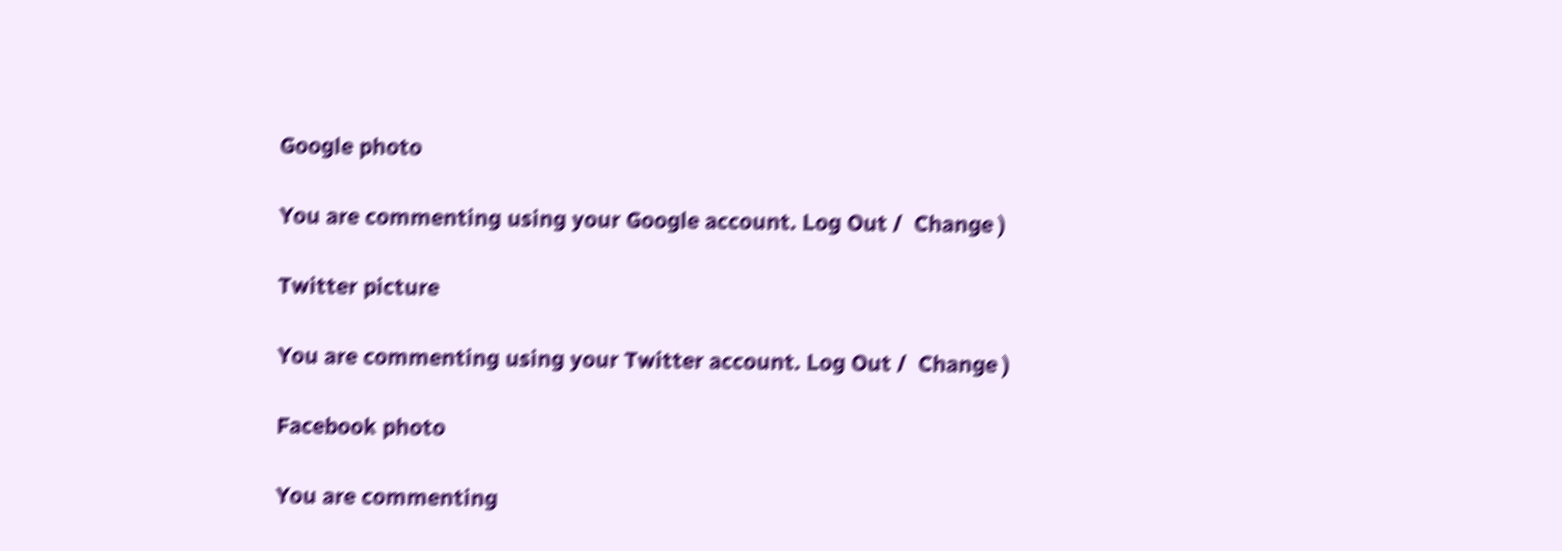Google photo

You are commenting using your Google account. Log Out /  Change )

Twitter picture

You are commenting using your Twitter account. Log Out /  Change )

Facebook photo

You are commenting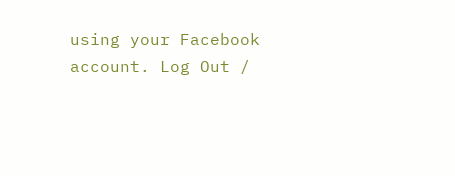using your Facebook account. Log Out /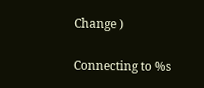Change )

Connecting to %s